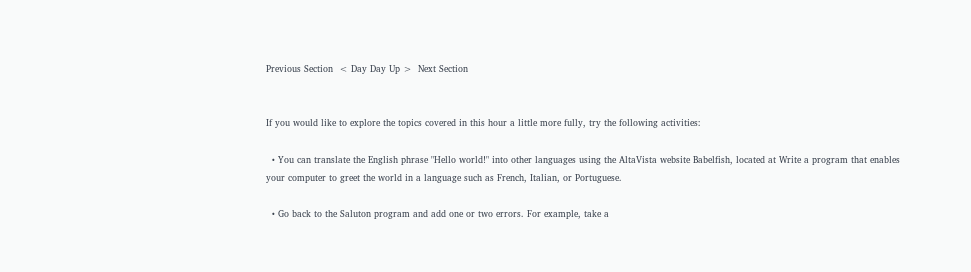Previous Section  < Day Day Up >  Next Section


If you would like to explore the topics covered in this hour a little more fully, try the following activities:

  • You can translate the English phrase "Hello world!" into other languages using the AltaVista website Babelfish, located at Write a program that enables your computer to greet the world in a language such as French, Italian, or Portuguese.

  • Go back to the Saluton program and add one or two errors. For example, take a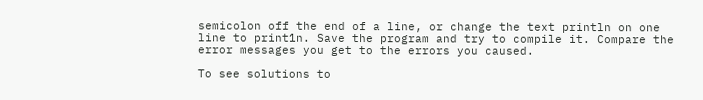semicolon off the end of a line, or change the text println on one line to print1n. Save the program and try to compile it. Compare the error messages you get to the errors you caused.

To see solutions to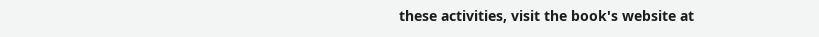these activities, visit the book's website at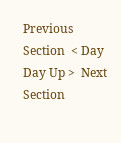Previous Section  < Day Day Up >  Next Section